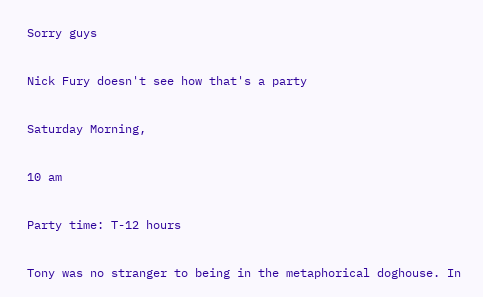Sorry guys

Nick Fury doesn't see how that's a party

Saturday Morning,

10 am

Party time: T-12 hours

Tony was no stranger to being in the metaphorical doghouse. In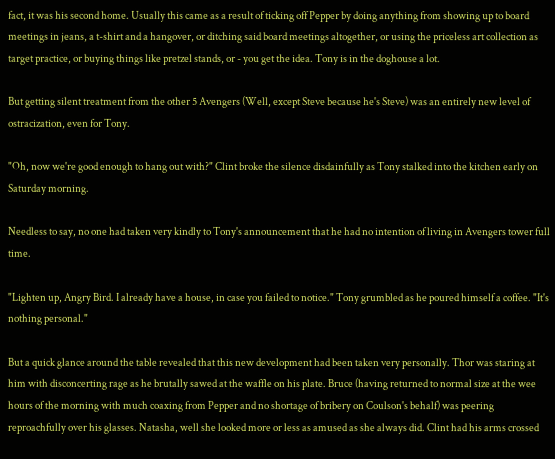fact, it was his second home. Usually this came as a result of ticking off Pepper by doing anything from showing up to board meetings in jeans, a t-shirt and a hangover, or ditching said board meetings altogether, or using the priceless art collection as target practice, or buying things like pretzel stands, or - you get the idea. Tony is in the doghouse a lot.

But getting silent treatment from the other 5 Avengers (Well, except Steve because he's Steve) was an entirely new level of ostracization, even for Tony.

"Oh, now we're good enough to hang out with?" Clint broke the silence disdainfully as Tony stalked into the kitchen early on Saturday morning.

Needless to say, no one had taken very kindly to Tony's announcement that he had no intention of living in Avengers tower full time.

"Lighten up, Angry Bird. I already have a house, in case you failed to notice." Tony grumbled as he poured himself a coffee. "It's nothing personal."

But a quick glance around the table revealed that this new development had been taken very personally. Thor was staring at him with disconcerting rage as he brutally sawed at the waffle on his plate. Bruce (having returned to normal size at the wee hours of the morning with much coaxing from Pepper and no shortage of bribery on Coulson's behalf) was peering reproachfully over his glasses. Natasha, well she looked more or less as amused as she always did. Clint had his arms crossed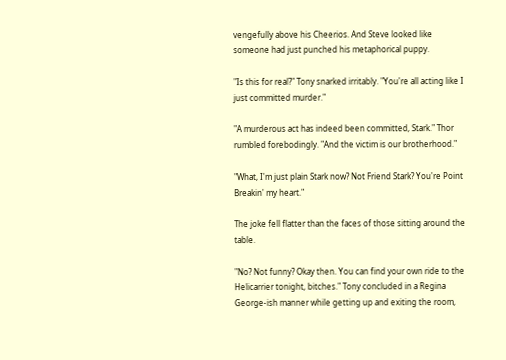vengefully above his Cheerios. And Steve looked like someone had just punched his metaphorical puppy.

"Is this for real?" Tony snarked irritably. "You're all acting like I just committed murder."

"A murderous act has indeed been committed, Stark." Thor rumbled forebodingly. "And the victim is our brotherhood."

"What, I'm just plain Stark now? Not Friend Stark? You're Point Breakin' my heart."

The joke fell flatter than the faces of those sitting around the table.

"No? Not funny? Okay then. You can find your own ride to the Helicarrier tonight, bitches." Tony concluded in a Regina George-ish manner while getting up and exiting the room,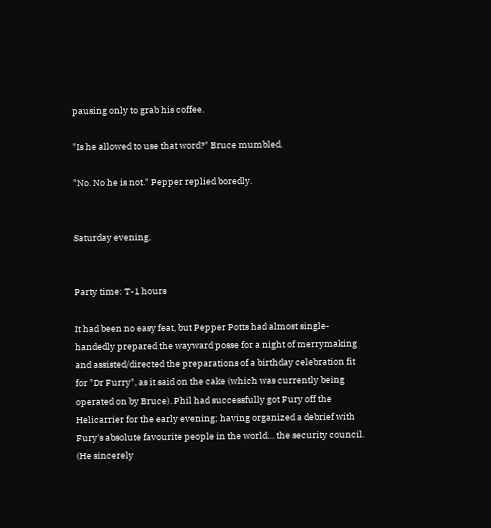pausing only to grab his coffee.

"Is he allowed to use that word?" Bruce mumbled.

"No. No he is not." Pepper replied boredly.


Saturday evening,


Party time: T-1 hours

It had been no easy feat, but Pepper Potts had almost single-handedly prepared the wayward posse for a night of merrymaking and assisted/directed the preparations of a birthday celebration fit for "Dr Furry", as it said on the cake (which was currently being operated on by Bruce). Phil had successfully got Fury off the Helicarrier for the early evening; having organized a debrief with Fury's absolute favourite people in the world… the security council. (He sincerely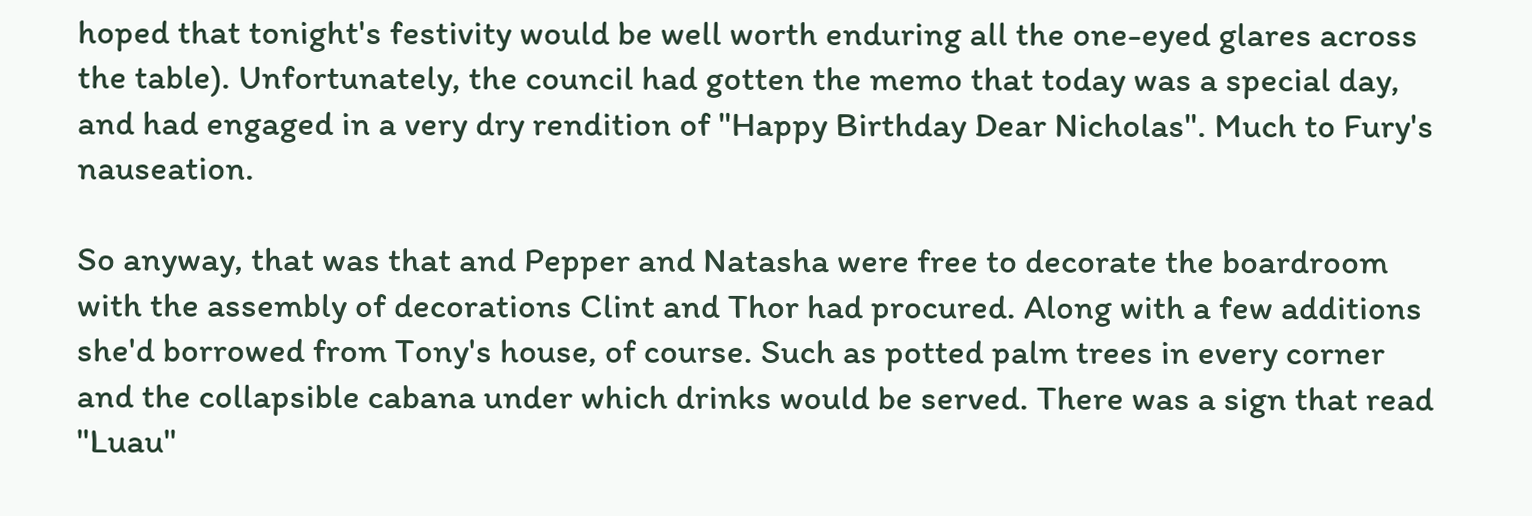hoped that tonight's festivity would be well worth enduring all the one-eyed glares across the table). Unfortunately, the council had gotten the memo that today was a special day, and had engaged in a very dry rendition of "Happy Birthday Dear Nicholas". Much to Fury's nauseation.

So anyway, that was that and Pepper and Natasha were free to decorate the boardroom with the assembly of decorations Clint and Thor had procured. Along with a few additions she'd borrowed from Tony's house, of course. Such as potted palm trees in every corner and the collapsible cabana under which drinks would be served. There was a sign that read "Luau"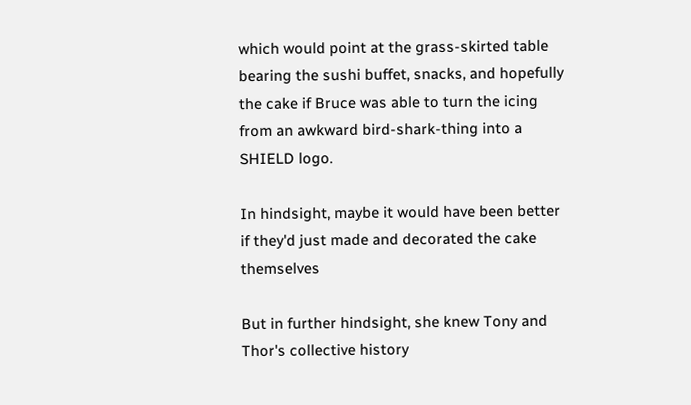which would point at the grass-skirted table bearing the sushi buffet, snacks, and hopefully the cake if Bruce was able to turn the icing from an awkward bird-shark-thing into a SHIELD logo.

In hindsight, maybe it would have been better if they'd just made and decorated the cake themselves

But in further hindsight, she knew Tony and Thor's collective history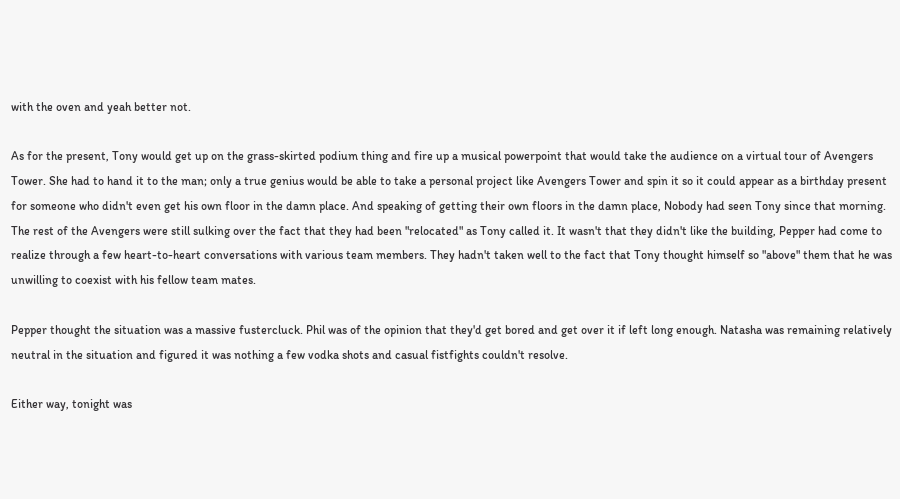with the oven and yeah better not.

As for the present, Tony would get up on the grass-skirted podium thing and fire up a musical powerpoint that would take the audience on a virtual tour of Avengers Tower. She had to hand it to the man; only a true genius would be able to take a personal project like Avengers Tower and spin it so it could appear as a birthday present for someone who didn't even get his own floor in the damn place. And speaking of getting their own floors in the damn place, Nobody had seen Tony since that morning. The rest of the Avengers were still sulking over the fact that they had been "relocated" as Tony called it. It wasn't that they didn't like the building, Pepper had come to realize through a few heart-to-heart conversations with various team members. They hadn't taken well to the fact that Tony thought himself so "above" them that he was unwilling to coexist with his fellow team mates.

Pepper thought the situation was a massive fustercluck. Phil was of the opinion that they'd get bored and get over it if left long enough. Natasha was remaining relatively neutral in the situation and figured it was nothing a few vodka shots and casual fistfights couldn't resolve.

Either way, tonight was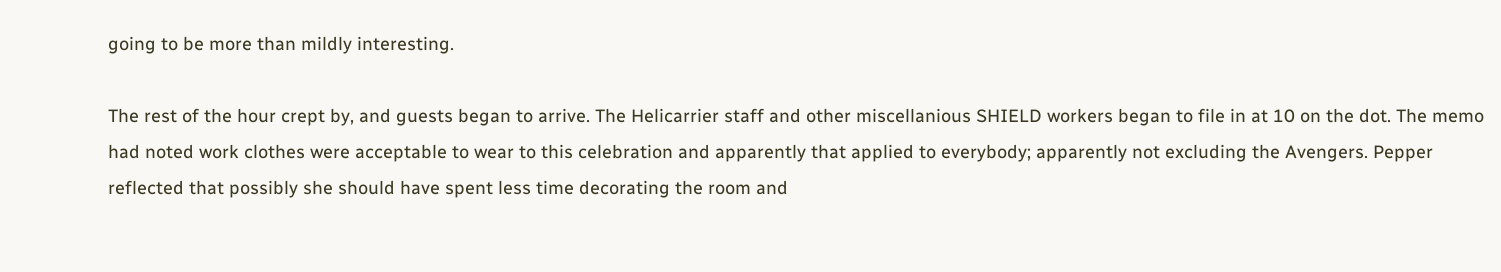going to be more than mildly interesting.

The rest of the hour crept by, and guests began to arrive. The Helicarrier staff and other miscellanious SHIELD workers began to file in at 10 on the dot. The memo had noted work clothes were acceptable to wear to this celebration and apparently that applied to everybody; apparently not excluding the Avengers. Pepper reflected that possibly she should have spent less time decorating the room and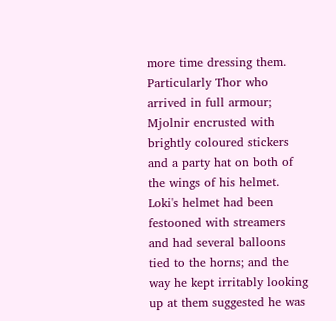more time dressing them. Particularly Thor who arrived in full armour; Mjolnir encrusted with brightly coloured stickers and a party hat on both of the wings of his helmet. Loki's helmet had been festooned with streamers and had several balloons tied to the horns; and the way he kept irritably looking up at them suggested he was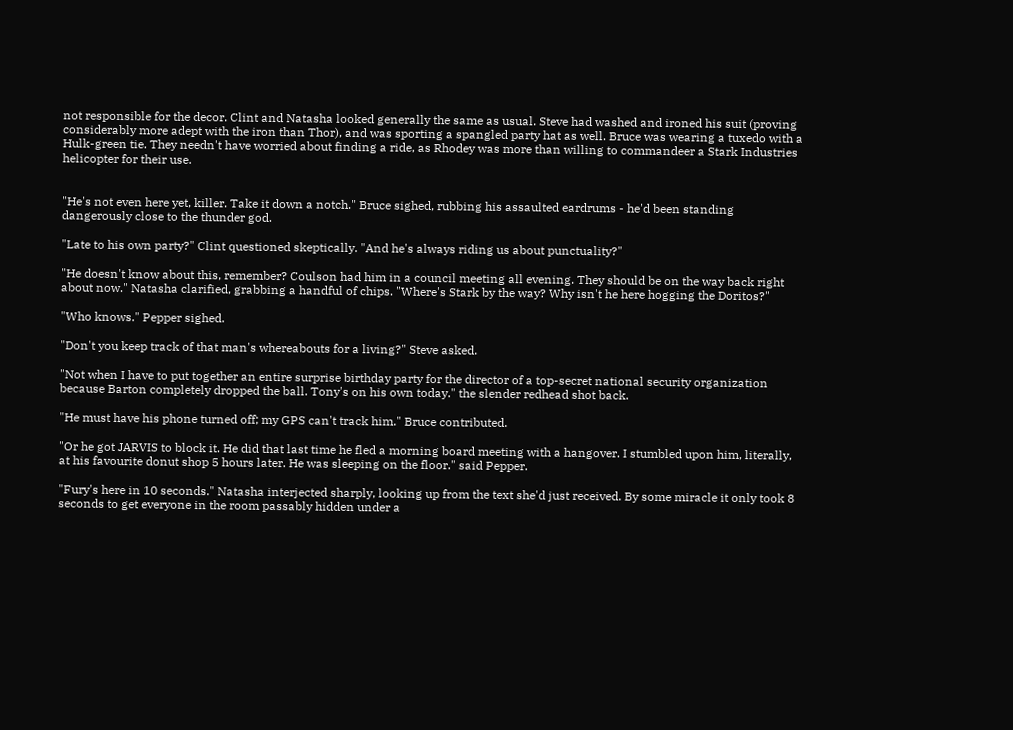not responsible for the decor. Clint and Natasha looked generally the same as usual. Steve had washed and ironed his suit (proving considerably more adept with the iron than Thor), and was sporting a spangled party hat as well. Bruce was wearing a tuxedo with a Hulk-green tie. They needn't have worried about finding a ride, as Rhodey was more than willing to commandeer a Stark Industries helicopter for their use.


"He's not even here yet, killer. Take it down a notch." Bruce sighed, rubbing his assaulted eardrums - he'd been standing dangerously close to the thunder god.

"Late to his own party?" Clint questioned skeptically. "And he's always riding us about punctuality?"

"He doesn't know about this, remember? Coulson had him in a council meeting all evening. They should be on the way back right about now." Natasha clarified, grabbing a handful of chips. "Where's Stark by the way? Why isn't he here hogging the Doritos?"

"Who knows." Pepper sighed.

"Don't you keep track of that man's whereabouts for a living?" Steve asked.

"Not when I have to put together an entire surprise birthday party for the director of a top-secret national security organization because Barton completely dropped the ball. Tony's on his own today." the slender redhead shot back.

"He must have his phone turned off; my GPS can't track him." Bruce contributed.

"Or he got JARVIS to block it. He did that last time he fled a morning board meeting with a hangover. I stumbled upon him, literally, at his favourite donut shop 5 hours later. He was sleeping on the floor." said Pepper.

"Fury's here in 10 seconds." Natasha interjected sharply, looking up from the text she'd just received. By some miracle it only took 8 seconds to get everyone in the room passably hidden under a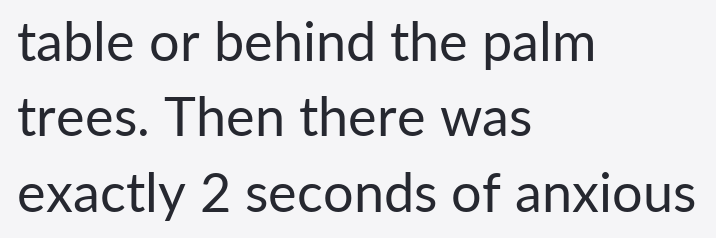table or behind the palm trees. Then there was exactly 2 seconds of anxious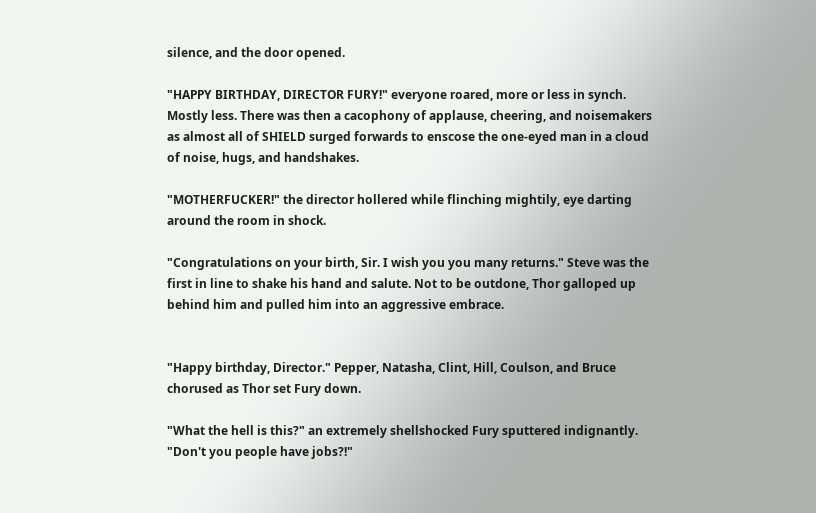silence, and the door opened.

"HAPPY BIRTHDAY, DIRECTOR FURY!" everyone roared, more or less in synch. Mostly less. There was then a cacophony of applause, cheering, and noisemakers as almost all of SHIELD surged forwards to enscose the one-eyed man in a cloud of noise, hugs, and handshakes.

"MOTHERFUCKER!" the director hollered while flinching mightily, eye darting around the room in shock.

"Congratulations on your birth, Sir. I wish you you many returns." Steve was the first in line to shake his hand and salute. Not to be outdone, Thor galloped up behind him and pulled him into an aggressive embrace.


"Happy birthday, Director." Pepper, Natasha, Clint, Hill, Coulson, and Bruce chorused as Thor set Fury down.

"What the hell is this?" an extremely shellshocked Fury sputtered indignantly. "Don't you people have jobs?!"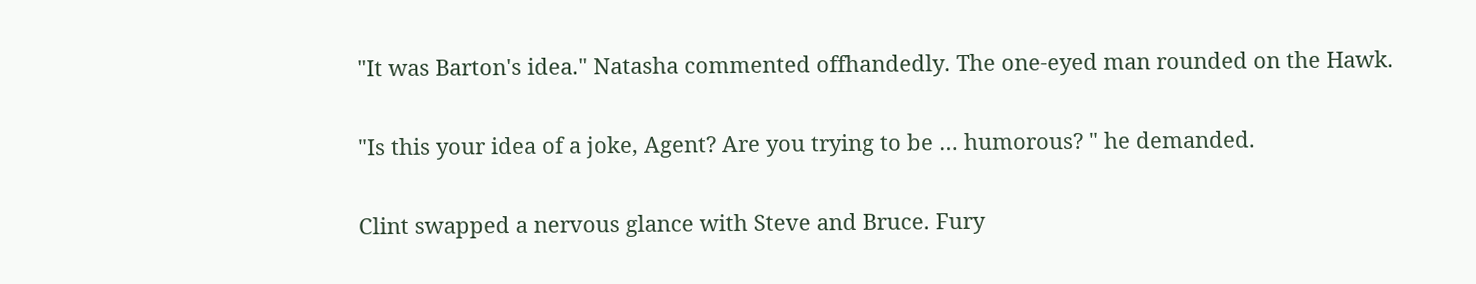"It was Barton's idea." Natasha commented offhandedly. The one-eyed man rounded on the Hawk.

"Is this your idea of a joke, Agent? Are you trying to be … humorous? " he demanded.

Clint swapped a nervous glance with Steve and Bruce. Fury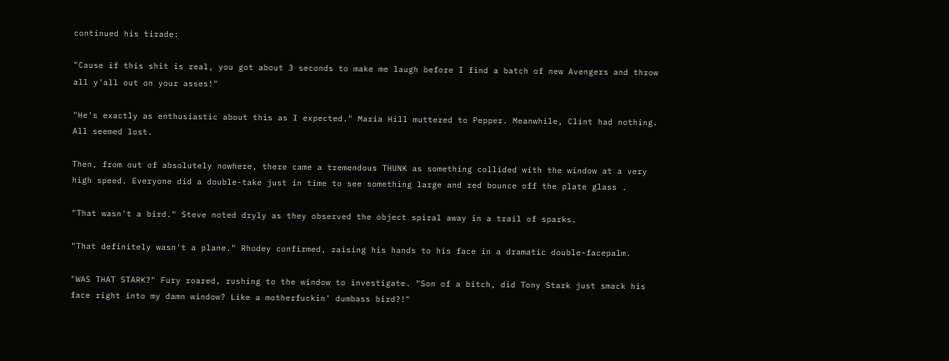continued his tirade:

"Cause if this shit is real, you got about 3 seconds to make me laugh before I find a batch of new Avengers and throw all y'all out on your asses!"

"He's exactly as enthusiastic about this as I expected." Maria Hill muttered to Pepper. Meanwhile, Clint had nothing. All seemed lost.

Then, from out of absolutely nowhere, there came a tremendous THUNK as something collided with the window at a very high speed. Everyone did a double-take just in time to see something large and red bounce off the plate glass .

"That wasn't a bird." Steve noted dryly as they observed the object spiral away in a trail of sparks.

"That definitely wasn't a plane." Rhodey confirmed, raising his hands to his face in a dramatic double-facepalm.

"WAS THAT STARK?" Fury roared, rushing to the window to investigate. "Son of a bitch, did Tony Stark just smack his face right into my damn window? Like a motherfuckin' dumbass bird?!"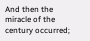And then the miracle of the century occurred;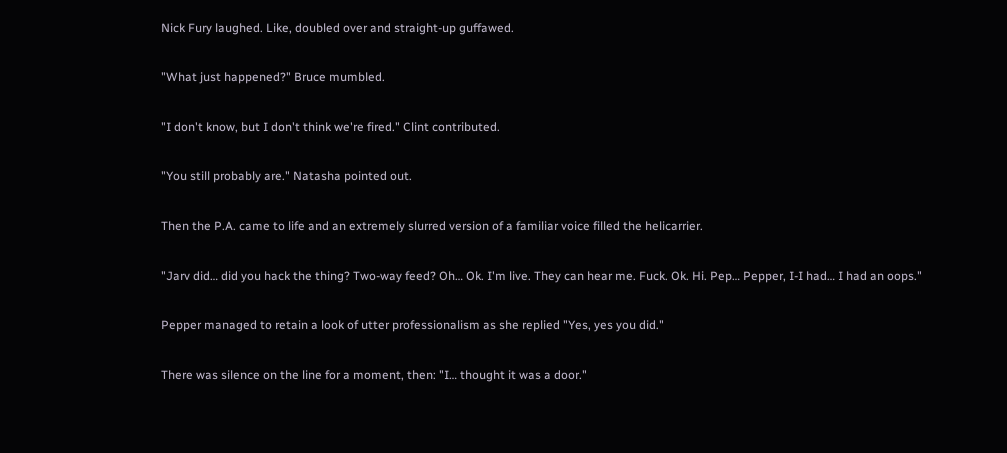Nick Fury laughed. Like, doubled over and straight-up guffawed.

"What just happened?" Bruce mumbled.

"I don't know, but I don't think we're fired." Clint contributed.

"You still probably are." Natasha pointed out.

Then the P.A. came to life and an extremely slurred version of a familiar voice filled the helicarrier.

"Jarv did… did you hack the thing? Two-way feed? Oh… Ok. I'm live. They can hear me. Fuck. Ok. Hi. Pep… Pepper, I-I had… I had an oops."

Pepper managed to retain a look of utter professionalism as she replied "Yes, yes you did."

There was silence on the line for a moment, then: "I… thought it was a door."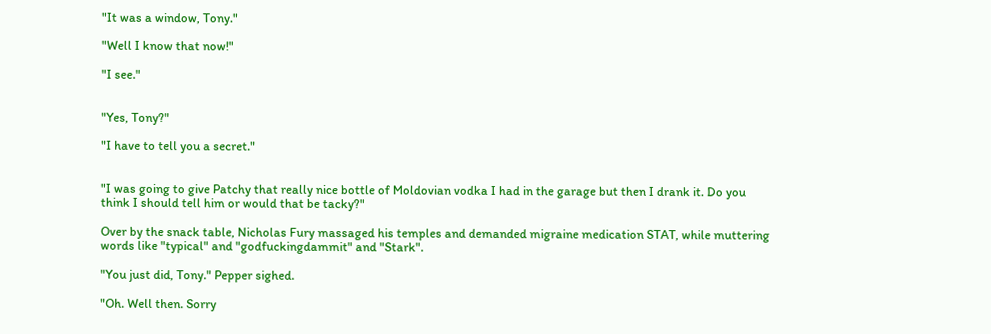"It was a window, Tony."

"Well I know that now!"

"I see."


"Yes, Tony?"

"I have to tell you a secret."


"I was going to give Patchy that really nice bottle of Moldovian vodka I had in the garage but then I drank it. Do you think I should tell him or would that be tacky?"

Over by the snack table, Nicholas Fury massaged his temples and demanded migraine medication STAT, while muttering words like "typical" and "godfuckingdammit" and "Stark".

"You just did, Tony." Pepper sighed.

"Oh. Well then. Sorry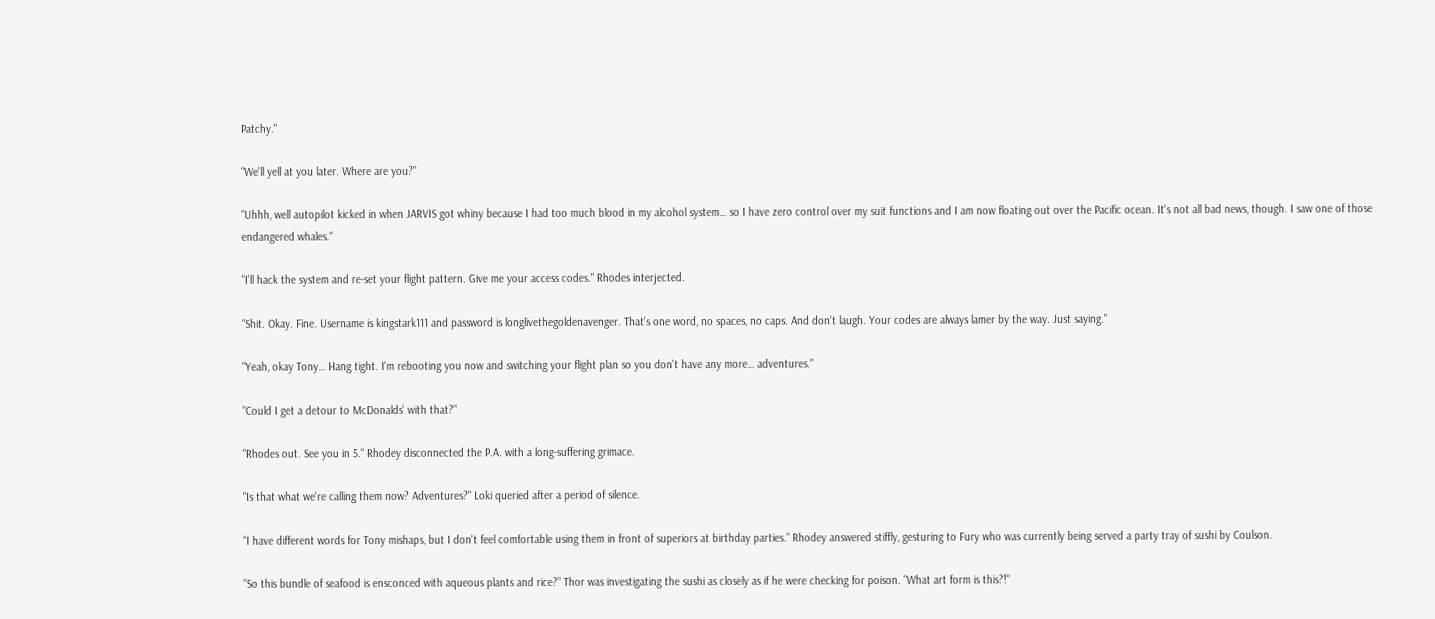Patchy."

"We'll yell at you later. Where are you?"

"Uhhh, well autopilot kicked in when JARVIS got whiny because I had too much blood in my alcohol system… so I have zero control over my suit functions and I am now floating out over the Pacific ocean. It's not all bad news, though. I saw one of those endangered whales."

"I'll hack the system and re-set your flight pattern. Give me your access codes." Rhodes interjected.

"Shit. Okay. Fine. Username is kingstark111 and password is longlivethegoldenavenger. That's one word, no spaces, no caps. And don't laugh. Your codes are always lamer by the way. Just saying."

"Yeah, okay Tony… Hang tight. I'm rebooting you now and switching your flight plan so you don't have any more… adventures."

"Could I get a detour to McDonalds' with that?"

"Rhodes out. See you in 5." Rhodey disconnected the P.A. with a long-suffering grimace.

"Is that what we're calling them now? Adventures?" Loki queried after a period of silence.

"I have different words for Tony mishaps, but I don't feel comfortable using them in front of superiors at birthday parties." Rhodey answered stiffly, gesturing to Fury who was currently being served a party tray of sushi by Coulson.

"So this bundle of seafood is ensconced with aqueous plants and rice?" Thor was investigating the sushi as closely as if he were checking for poison. "What art form is this?!"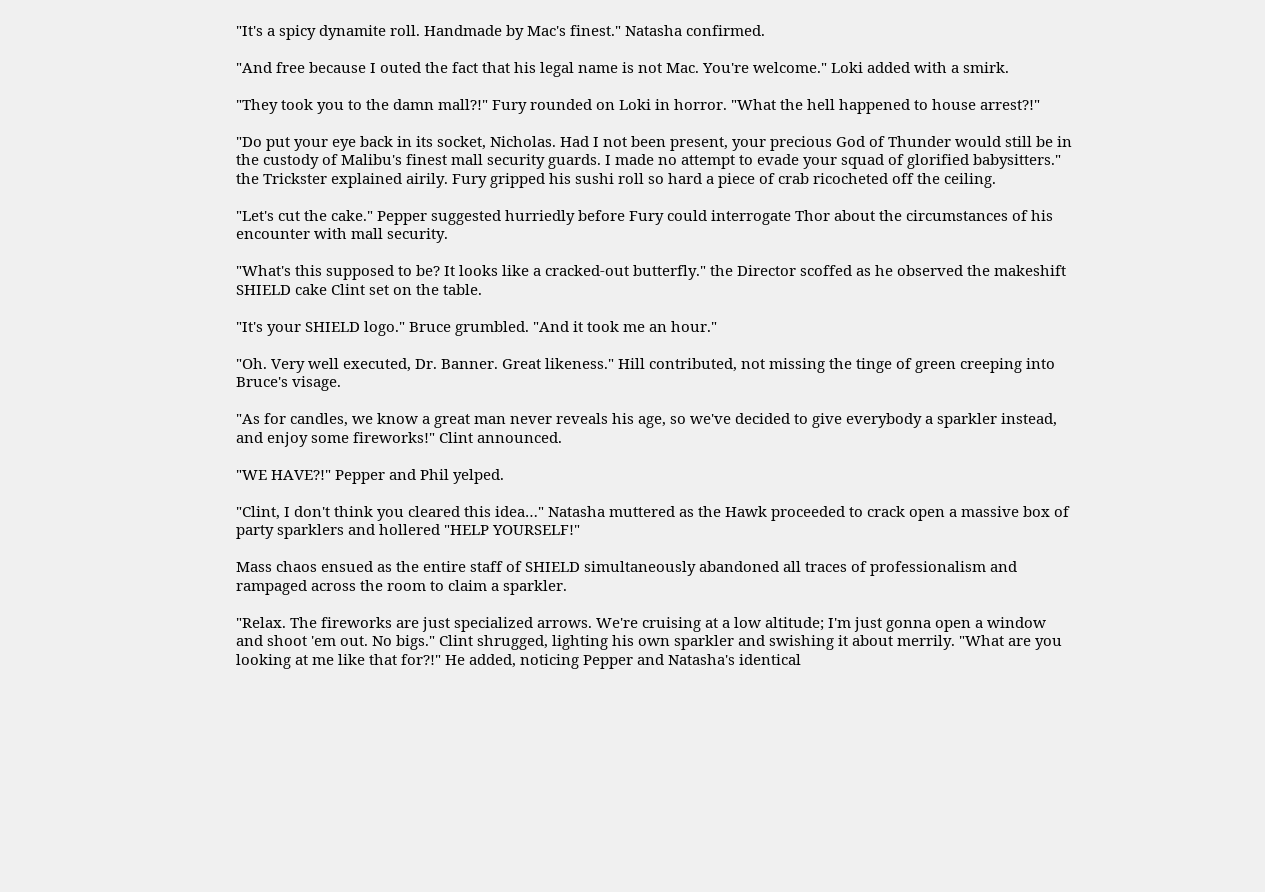"It's a spicy dynamite roll. Handmade by Mac's finest." Natasha confirmed.

"And free because I outed the fact that his legal name is not Mac. You're welcome." Loki added with a smirk.

"They took you to the damn mall?!" Fury rounded on Loki in horror. "What the hell happened to house arrest?!"

"Do put your eye back in its socket, Nicholas. Had I not been present, your precious God of Thunder would still be in the custody of Malibu's finest mall security guards. I made no attempt to evade your squad of glorified babysitters." the Trickster explained airily. Fury gripped his sushi roll so hard a piece of crab ricocheted off the ceiling.

"Let's cut the cake." Pepper suggested hurriedly before Fury could interrogate Thor about the circumstances of his encounter with mall security.

"What's this supposed to be? It looks like a cracked-out butterfly." the Director scoffed as he observed the makeshift SHIELD cake Clint set on the table.

"It's your SHIELD logo." Bruce grumbled. "And it took me an hour."

"Oh. Very well executed, Dr. Banner. Great likeness." Hill contributed, not missing the tinge of green creeping into Bruce's visage.

"As for candles, we know a great man never reveals his age, so we've decided to give everybody a sparkler instead, and enjoy some fireworks!" Clint announced.

"WE HAVE?!" Pepper and Phil yelped.

"Clint, I don't think you cleared this idea…" Natasha muttered as the Hawk proceeded to crack open a massive box of party sparklers and hollered "HELP YOURSELF!"

Mass chaos ensued as the entire staff of SHIELD simultaneously abandoned all traces of professionalism and rampaged across the room to claim a sparkler.

"Relax. The fireworks are just specialized arrows. We're cruising at a low altitude; I'm just gonna open a window and shoot 'em out. No bigs." Clint shrugged, lighting his own sparkler and swishing it about merrily. "What are you looking at me like that for?!" He added, noticing Pepper and Natasha's identical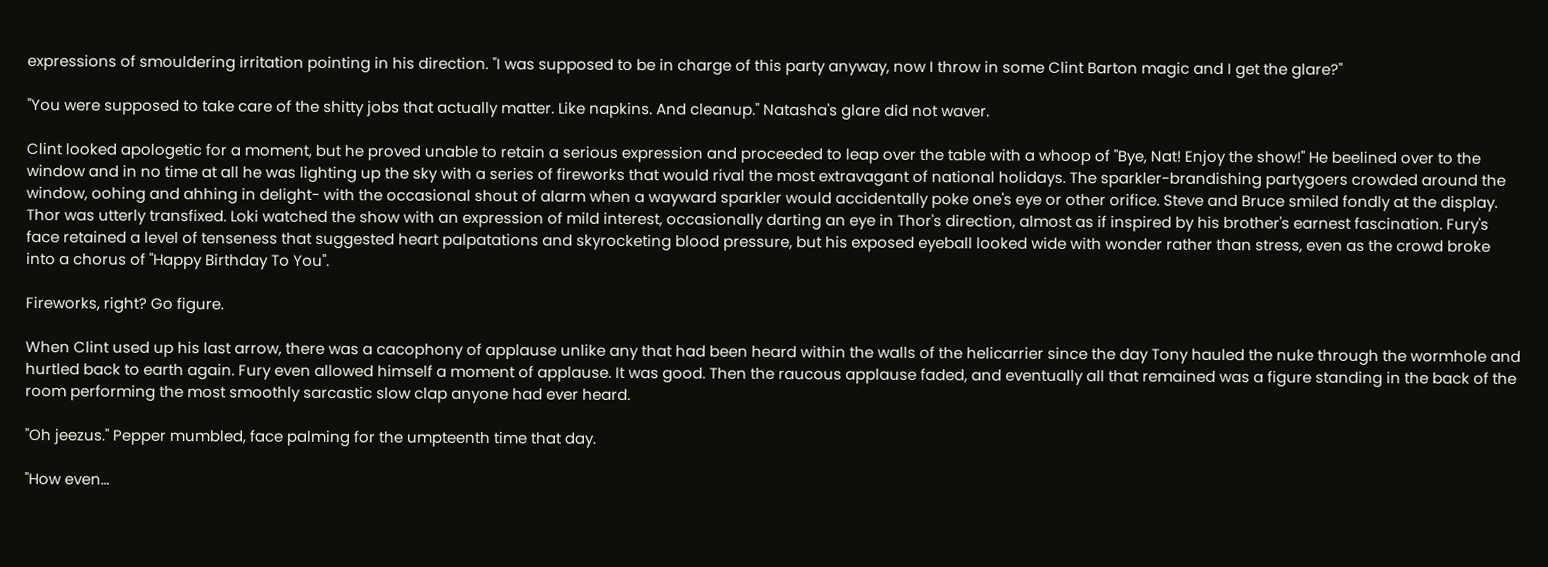expressions of smouldering irritation pointing in his direction. "I was supposed to be in charge of this party anyway, now I throw in some Clint Barton magic and I get the glare?"

"You were supposed to take care of the shitty jobs that actually matter. Like napkins. And cleanup." Natasha's glare did not waver.

Clint looked apologetic for a moment, but he proved unable to retain a serious expression and proceeded to leap over the table with a whoop of "Bye, Nat! Enjoy the show!" He beelined over to the window and in no time at all he was lighting up the sky with a series of fireworks that would rival the most extravagant of national holidays. The sparkler-brandishing partygoers crowded around the window, oohing and ahhing in delight- with the occasional shout of alarm when a wayward sparkler would accidentally poke one's eye or other orifice. Steve and Bruce smiled fondly at the display. Thor was utterly transfixed. Loki watched the show with an expression of mild interest, occasionally darting an eye in Thor's direction, almost as if inspired by his brother's earnest fascination. Fury's face retained a level of tenseness that suggested heart palpatations and skyrocketing blood pressure, but his exposed eyeball looked wide with wonder rather than stress, even as the crowd broke into a chorus of "Happy Birthday To You".

Fireworks, right? Go figure.

When Clint used up his last arrow, there was a cacophony of applause unlike any that had been heard within the walls of the helicarrier since the day Tony hauled the nuke through the wormhole and hurtled back to earth again. Fury even allowed himself a moment of applause. It was good. Then the raucous applause faded, and eventually all that remained was a figure standing in the back of the room performing the most smoothly sarcastic slow clap anyone had ever heard.

"Oh jeezus." Pepper mumbled, face palming for the umpteenth time that day.

"How even…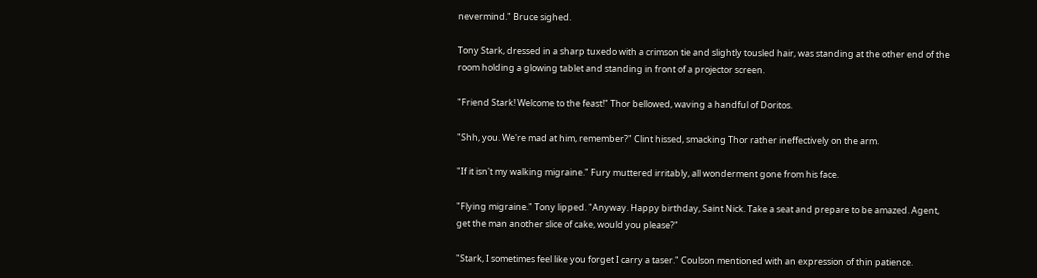nevermind." Bruce sighed.

Tony Stark, dressed in a sharp tuxedo with a crimson tie and slightly tousled hair, was standing at the other end of the room holding a glowing tablet and standing in front of a projector screen.

"Friend Stark! Welcome to the feast!" Thor bellowed, waving a handful of Doritos.

"Shh, you. We're mad at him, remember?" Clint hissed, smacking Thor rather ineffectively on the arm.

"If it isn't my walking migraine." Fury muttered irritably, all wonderment gone from his face.

"Flying migraine." Tony lipped. "Anyway. Happy birthday, Saint Nick. Take a seat and prepare to be amazed. Agent, get the man another slice of cake, would you please?"

"Stark, I sometimes feel like you forget I carry a taser." Coulson mentioned with an expression of thin patience.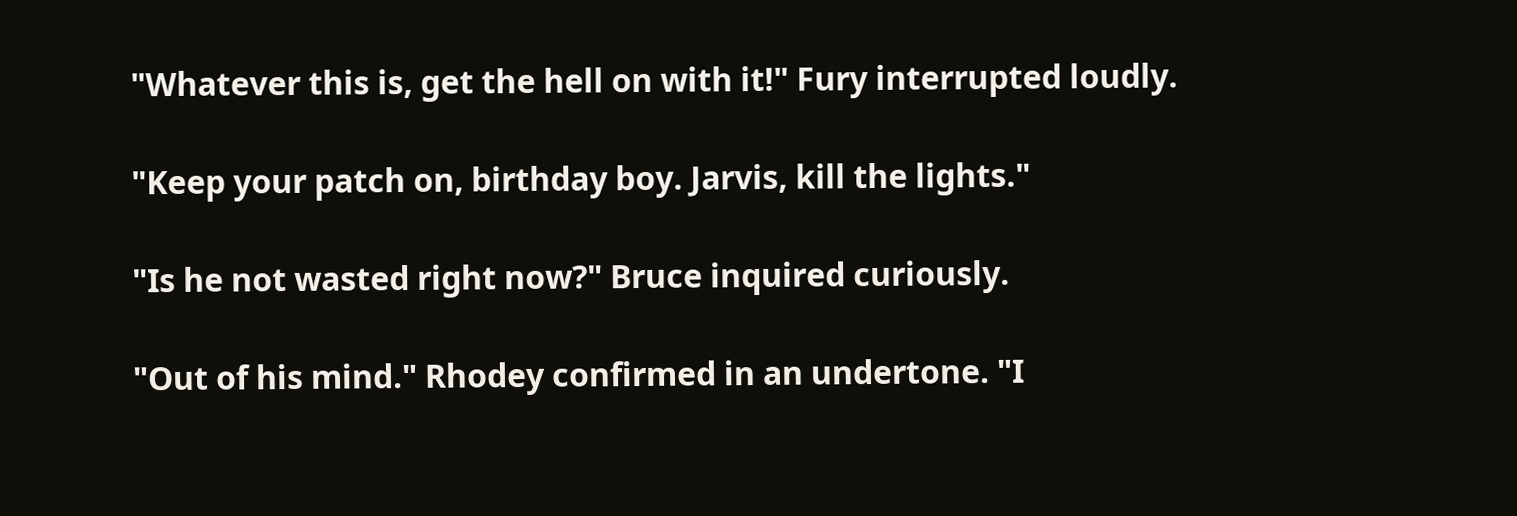"Whatever this is, get the hell on with it!" Fury interrupted loudly.

"Keep your patch on, birthday boy. Jarvis, kill the lights."

"Is he not wasted right now?" Bruce inquired curiously.

"Out of his mind." Rhodey confirmed in an undertone. "I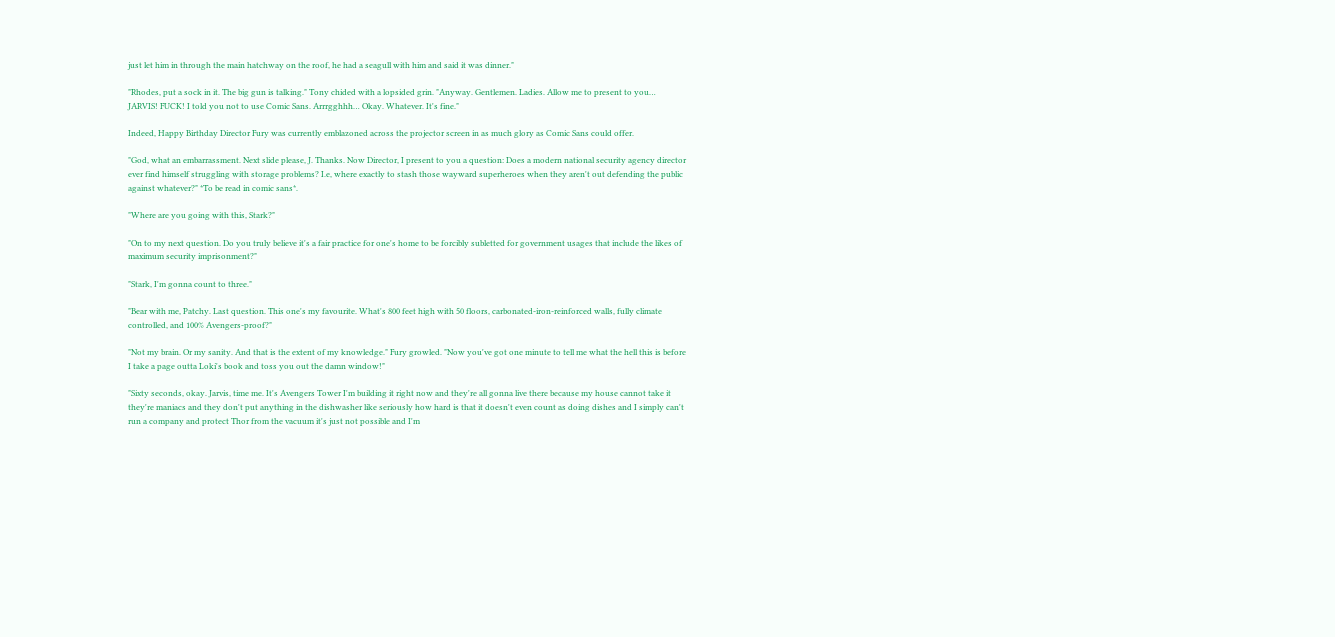just let him in through the main hatchway on the roof, he had a seagull with him and said it was dinner."

"Rhodes, put a sock in it. The big gun is talking." Tony chided with a lopsided grin. "Anyway. Gentlemen. Ladies. Allow me to present to you… JARVIS! FUCK! I told you not to use Comic Sans. Arrrgghhh… Okay. Whatever. It's fine."

Indeed, Happy Birthday Director Fury was currently emblazoned across the projector screen in as much glory as Comic Sans could offer.

"God, what an embarrassment. Next slide please, J. Thanks. Now Director, I present to you a question: Does a modern national security agency director ever find himself struggling with storage problems? I.e, where exactly to stash those wayward superheroes when they aren't out defending the public against whatever?" *To be read in comic sans*.

"Where are you going with this, Stark?"

"On to my next question. Do you truly believe it's a fair practice for one's home to be forcibly subletted for government usages that include the likes of maximum security imprisonment?"

"Stark, I'm gonna count to three."

"Bear with me, Patchy. Last question. This one's my favourite. What's 800 feet high with 50 floors, carbonated-iron-reinforced walls, fully climate controlled, and 100% Avengers-proof?"

"Not my brain. Or my sanity. And that is the extent of my knowledge." Fury growled. "Now you've got one minute to tell me what the hell this is before I take a page outta Loki's book and toss you out the damn window!"

"Sixty seconds, okay. Jarvis, time me. It's Avengers Tower I'm building it right now and they're all gonna live there because my house cannot take it they're maniacs and they don't put anything in the dishwasher like seriously how hard is that it doesn't even count as doing dishes and I simply can't run a company and protect Thor from the vacuum it's just not possible and I'm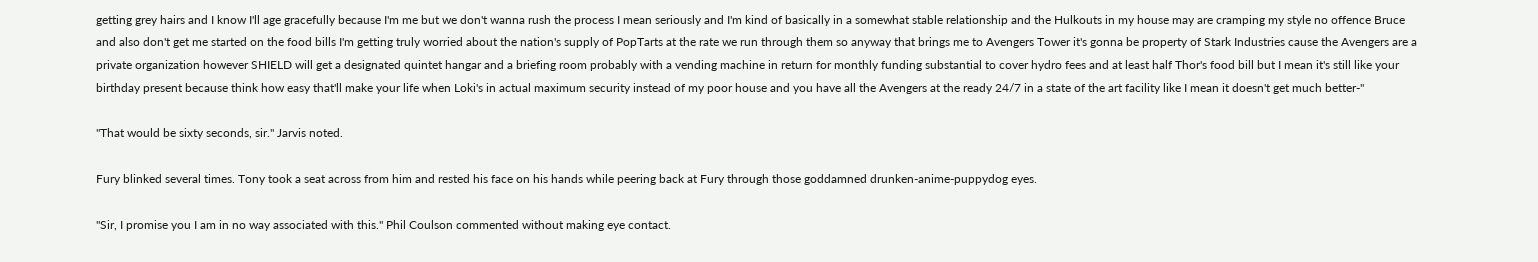getting grey hairs and I know I'll age gracefully because I'm me but we don't wanna rush the process I mean seriously and I'm kind of basically in a somewhat stable relationship and the Hulkouts in my house may are cramping my style no offence Bruce and also don't get me started on the food bills I'm getting truly worried about the nation's supply of PopTarts at the rate we run through them so anyway that brings me to Avengers Tower it's gonna be property of Stark Industries cause the Avengers are a private organization however SHIELD will get a designated quintet hangar and a briefing room probably with a vending machine in return for monthly funding substantial to cover hydro fees and at least half Thor's food bill but I mean it's still like your birthday present because think how easy that'll make your life when Loki's in actual maximum security instead of my poor house and you have all the Avengers at the ready 24/7 in a state of the art facility like I mean it doesn't get much better-"

"That would be sixty seconds, sir." Jarvis noted.

Fury blinked several times. Tony took a seat across from him and rested his face on his hands while peering back at Fury through those goddamned drunken-anime-puppydog eyes.

"Sir, I promise you I am in no way associated with this." Phil Coulson commented without making eye contact.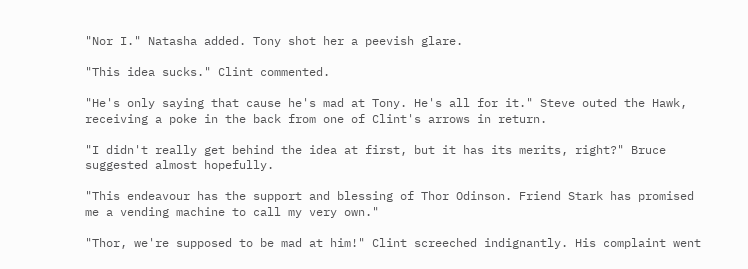"Nor I." Natasha added. Tony shot her a peevish glare.

"This idea sucks." Clint commented.

"He's only saying that cause he's mad at Tony. He's all for it." Steve outed the Hawk, receiving a poke in the back from one of Clint's arrows in return.

"I didn't really get behind the idea at first, but it has its merits, right?" Bruce suggested almost hopefully.

"This endeavour has the support and blessing of Thor Odinson. Friend Stark has promised me a vending machine to call my very own."

"Thor, we're supposed to be mad at him!" Clint screeched indignantly. His complaint went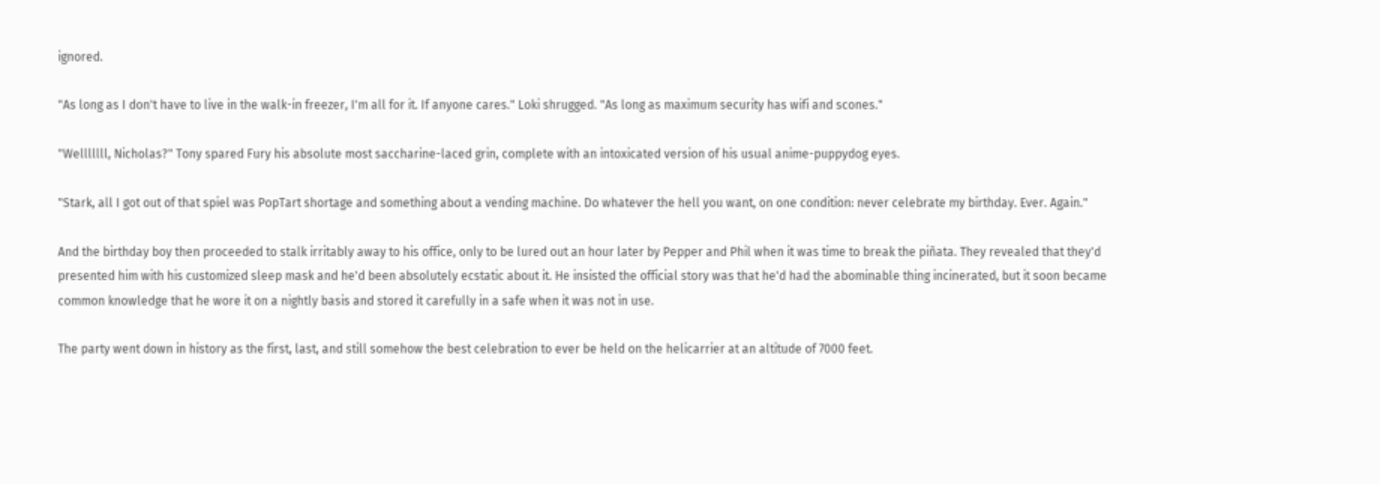ignored.

"As long as I don't have to live in the walk-in freezer, I'm all for it. If anyone cares." Loki shrugged. "As long as maximum security has wifi and scones."

"Welllllll, Nicholas?" Tony spared Fury his absolute most saccharine-laced grin, complete with an intoxicated version of his usual anime-puppydog eyes.

"Stark, all I got out of that spiel was PopTart shortage and something about a vending machine. Do whatever the hell you want, on one condition: never celebrate my birthday. Ever. Again."

And the birthday boy then proceeded to stalk irritably away to his office, only to be lured out an hour later by Pepper and Phil when it was time to break the piñata. They revealed that they'd presented him with his customized sleep mask and he'd been absolutely ecstatic about it. He insisted the official story was that he'd had the abominable thing incinerated, but it soon became common knowledge that he wore it on a nightly basis and stored it carefully in a safe when it was not in use.

The party went down in history as the first, last, and still somehow the best celebration to ever be held on the helicarrier at an altitude of 7000 feet.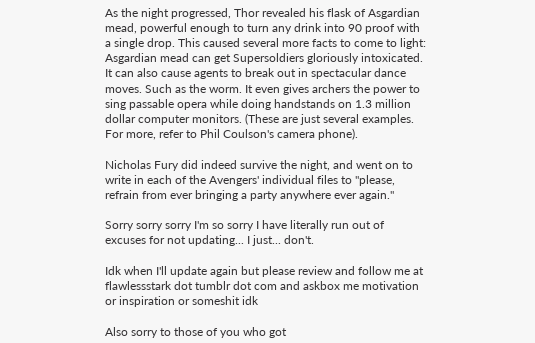As the night progressed, Thor revealed his flask of Asgardian mead, powerful enough to turn any drink into 90 proof with a single drop. This caused several more facts to come to light: Asgardian mead can get Supersoldiers gloriously intoxicated. It can also cause agents to break out in spectacular dance moves. Such as the worm. It even gives archers the power to sing passable opera while doing handstands on 1.3 million dollar computer monitors. (These are just several examples. For more, refer to Phil Coulson's camera phone).

Nicholas Fury did indeed survive the night, and went on to write in each of the Avengers' individual files to "please, refrain from ever bringing a party anywhere ever again."

Sorry sorry sorry I'm so sorry I have literally run out of excuses for not updating... I just... don't.

Idk when I'll update again but please review and follow me at flawlessstark dot tumblr dot com and askbox me motivation or inspiration or someshit idk

Also sorry to those of you who got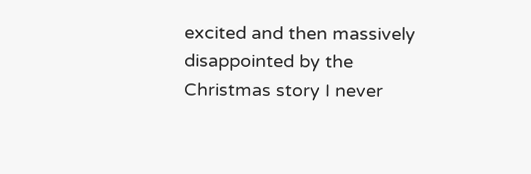excited and then massively disappointed by the Christmas story I never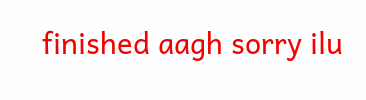finished aagh sorry ilu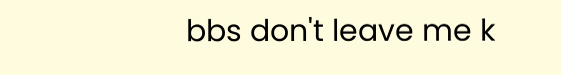bbs don't leave me k